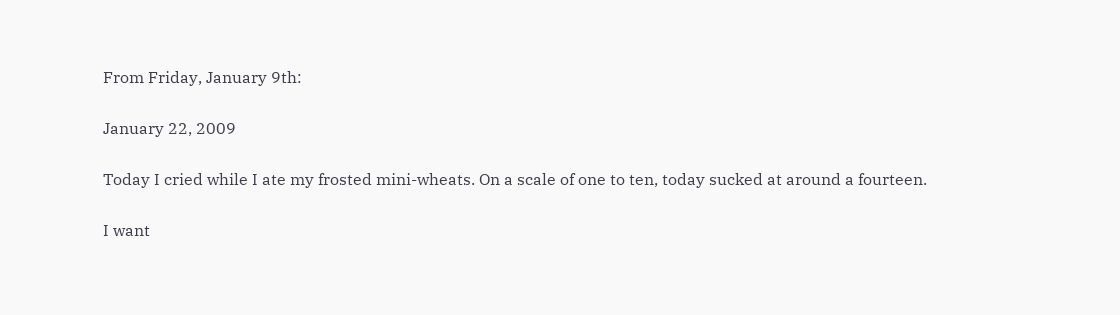From Friday, January 9th:

January 22, 2009

Today I cried while I ate my frosted mini-wheats. On a scale of one to ten, today sucked at around a fourteen.

I want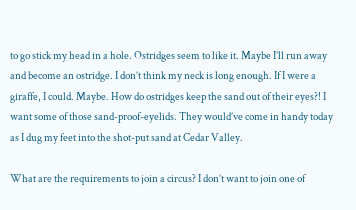to go stick my head in a hole. Ostridges seem to like it. Maybe I’ll run away and become an ostridge. I don’t think my neck is long enough. If I were a giraffe, I could. Maybe. How do ostridges keep the sand out of their eyes?! I want some of those sand-proof-eyelids. They would’ve come in handy today as I dug my feet into the shot-put sand at Cedar Valley.

What are the requirements to join a circus? I don’t want to join one of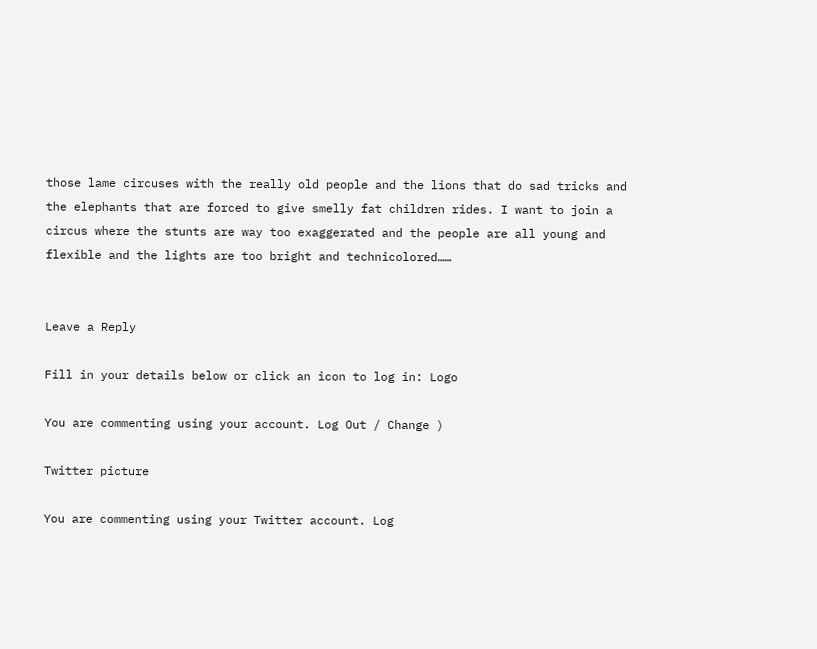those lame circuses with the really old people and the lions that do sad tricks and the elephants that are forced to give smelly fat children rides. I want to join a circus where the stunts are way too exaggerated and the people are all young and flexible and the lights are too bright and technicolored……


Leave a Reply

Fill in your details below or click an icon to log in: Logo

You are commenting using your account. Log Out / Change )

Twitter picture

You are commenting using your Twitter account. Log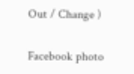Out / Change )

Facebook photo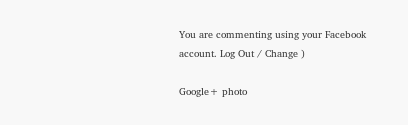You are commenting using your Facebook account. Log Out / Change )

Google+ photo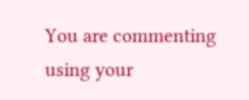You are commenting using your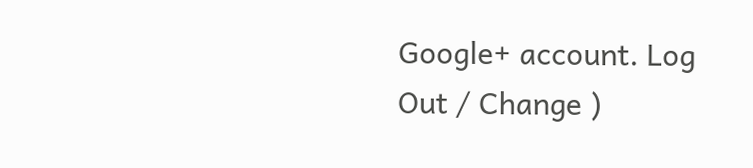Google+ account. Log Out / Change )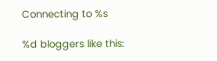Connecting to %s

%d bloggers like this: